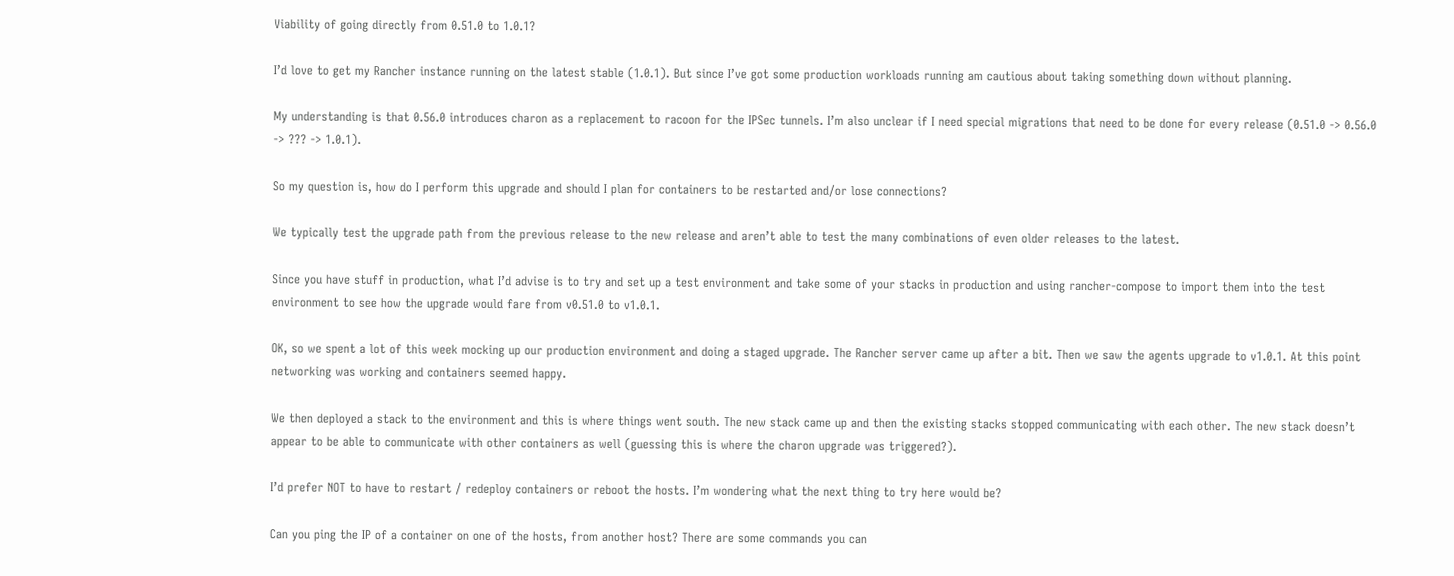Viability of going directly from 0.51.0 to 1.0.1?

I’d love to get my Rancher instance running on the latest stable (1.0.1). But since I’ve got some production workloads running am cautious about taking something down without planning.

My understanding is that 0.56.0 introduces charon as a replacement to racoon for the IPSec tunnels. I’m also unclear if I need special migrations that need to be done for every release (0.51.0 -> 0.56.0 -> ??? -> 1.0.1).

So my question is, how do I perform this upgrade and should I plan for containers to be restarted and/or lose connections?

We typically test the upgrade path from the previous release to the new release and aren’t able to test the many combinations of even older releases to the latest.

Since you have stuff in production, what I’d advise is to try and set up a test environment and take some of your stacks in production and using rancher-compose to import them into the test environment to see how the upgrade would fare from v0.51.0 to v1.0.1.

OK, so we spent a lot of this week mocking up our production environment and doing a staged upgrade. The Rancher server came up after a bit. Then we saw the agents upgrade to v1.0.1. At this point networking was working and containers seemed happy.

We then deployed a stack to the environment and this is where things went south. The new stack came up and then the existing stacks stopped communicating with each other. The new stack doesn’t appear to be able to communicate with other containers as well (guessing this is where the charon upgrade was triggered?).

I’d prefer NOT to have to restart / redeploy containers or reboot the hosts. I’m wondering what the next thing to try here would be?

Can you ping the IP of a container on one of the hosts, from another host? There are some commands you can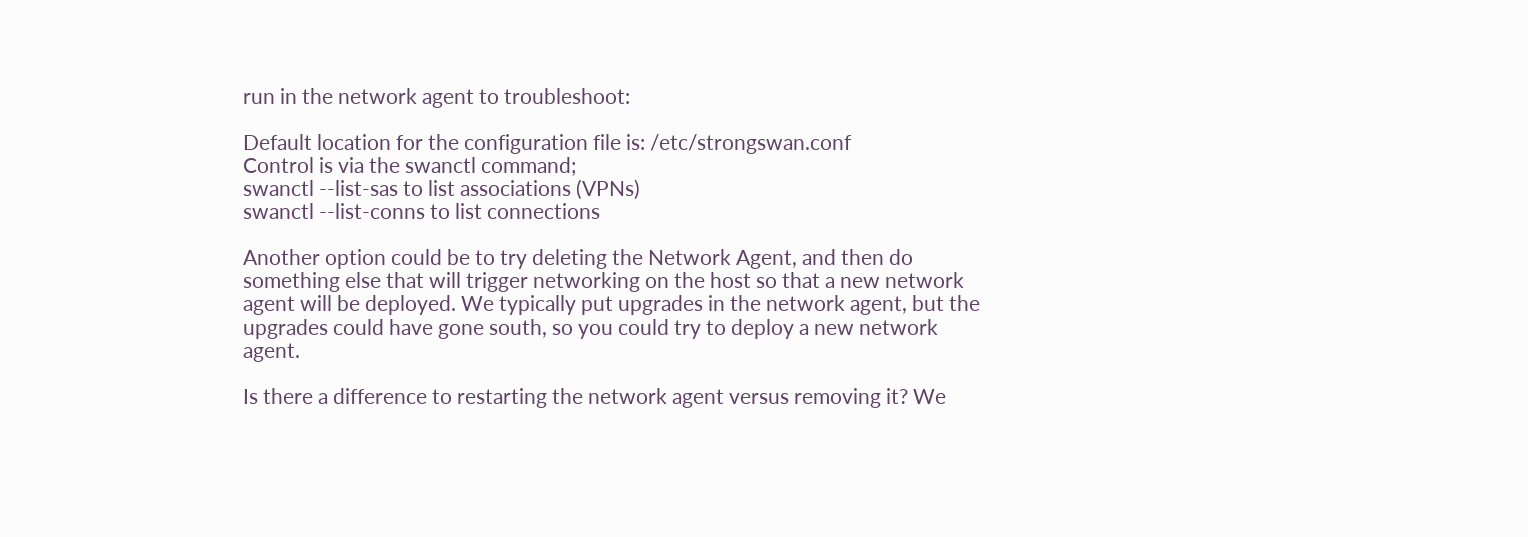run in the network agent to troubleshoot:

Default location for the configuration file is: /etc/strongswan.conf
Control is via the swanctl command;
swanctl --list-sas to list associations (VPNs)
swanctl --list-conns to list connections

Another option could be to try deleting the Network Agent, and then do something else that will trigger networking on the host so that a new network agent will be deployed. We typically put upgrades in the network agent, but the upgrades could have gone south, so you could try to deploy a new network agent.

Is there a difference to restarting the network agent versus removing it? We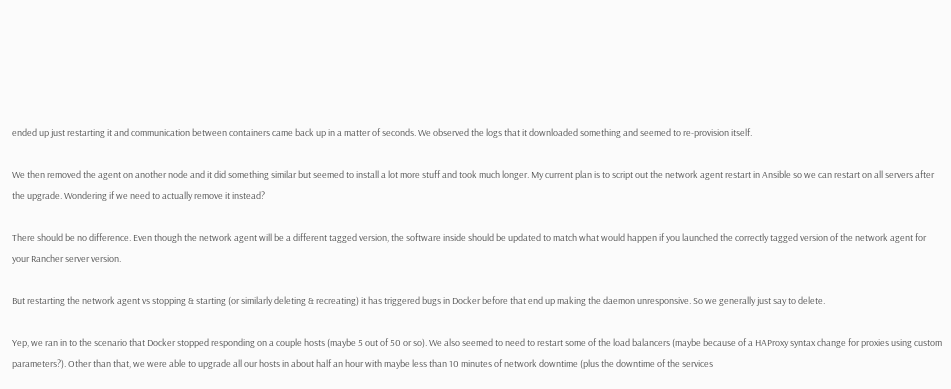ended up just restarting it and communication between containers came back up in a matter of seconds. We observed the logs that it downloaded something and seemed to re-provision itself.

We then removed the agent on another node and it did something similar but seemed to install a lot more stuff and took much longer. My current plan is to script out the network agent restart in Ansible so we can restart on all servers after the upgrade. Wondering if we need to actually remove it instead?

There should be no difference. Even though the network agent will be a different tagged version, the software inside should be updated to match what would happen if you launched the correctly tagged version of the network agent for your Rancher server version.

But restarting the network agent vs stopping & starting (or similarly deleting & recreating) it has triggered bugs in Docker before that end up making the daemon unresponsive. So we generally just say to delete.

Yep, we ran in to the scenario that Docker stopped responding on a couple hosts (maybe 5 out of 50 or so). We also seemed to need to restart some of the load balancers (maybe because of a HAProxy syntax change for proxies using custom parameters?). Other than that, we were able to upgrade all our hosts in about half an hour with maybe less than 10 minutes of network downtime (plus the downtime of the services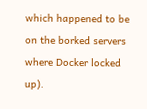which happened to be on the borked servers where Docker locked up).